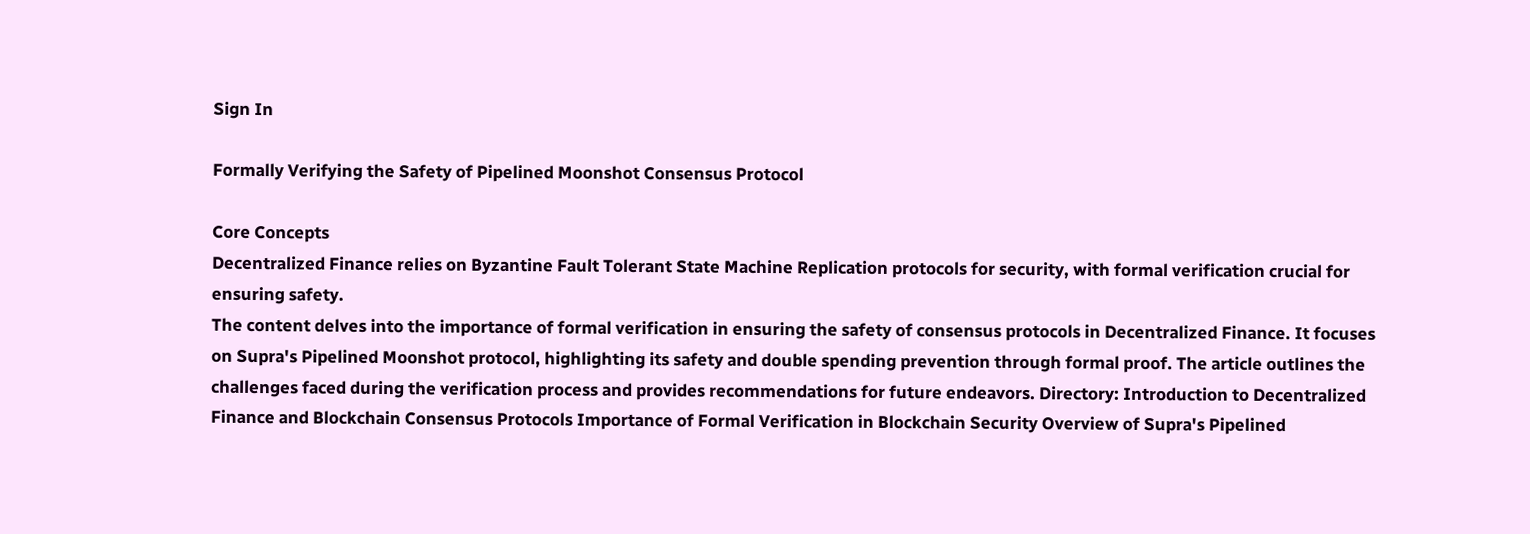Sign In

Formally Verifying the Safety of Pipelined Moonshot Consensus Protocol

Core Concepts
Decentralized Finance relies on Byzantine Fault Tolerant State Machine Replication protocols for security, with formal verification crucial for ensuring safety.
The content delves into the importance of formal verification in ensuring the safety of consensus protocols in Decentralized Finance. It focuses on Supra's Pipelined Moonshot protocol, highlighting its safety and double spending prevention through formal proof. The article outlines the challenges faced during the verification process and provides recommendations for future endeavors. Directory: Introduction to Decentralized Finance and Blockchain Consensus Protocols Importance of Formal Verification in Blockchain Security Overview of Supra's Pipelined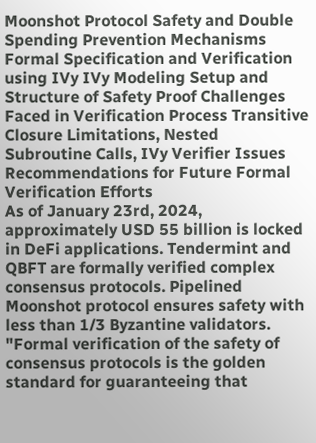Moonshot Protocol Safety and Double Spending Prevention Mechanisms Formal Specification and Verification using IVy IVy Modeling Setup and Structure of Safety Proof Challenges Faced in Verification Process Transitive Closure Limitations, Nested Subroutine Calls, IVy Verifier Issues Recommendations for Future Formal Verification Efforts
As of January 23rd, 2024, approximately USD 55 billion is locked in DeFi applications. Tendermint and QBFT are formally verified complex consensus protocols. Pipelined Moonshot protocol ensures safety with less than 1/3 Byzantine validators.
"Formal verification of the safety of consensus protocols is the golden standard for guaranteeing that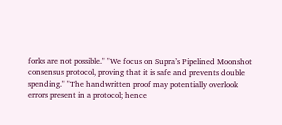forks are not possible." "We focus on Supra’s Pipelined Moonshot consensus protocol, proving that it is safe and prevents double spending." "The handwritten proof may potentially overlook errors present in a protocol; hence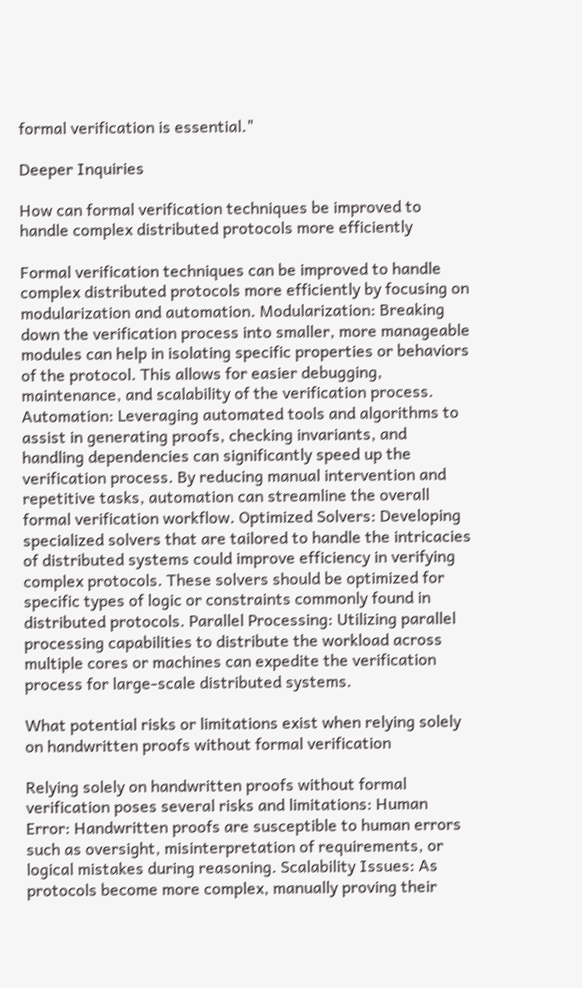formal verification is essential."

Deeper Inquiries

How can formal verification techniques be improved to handle complex distributed protocols more efficiently

Formal verification techniques can be improved to handle complex distributed protocols more efficiently by focusing on modularization and automation. Modularization: Breaking down the verification process into smaller, more manageable modules can help in isolating specific properties or behaviors of the protocol. This allows for easier debugging, maintenance, and scalability of the verification process. Automation: Leveraging automated tools and algorithms to assist in generating proofs, checking invariants, and handling dependencies can significantly speed up the verification process. By reducing manual intervention and repetitive tasks, automation can streamline the overall formal verification workflow. Optimized Solvers: Developing specialized solvers that are tailored to handle the intricacies of distributed systems could improve efficiency in verifying complex protocols. These solvers should be optimized for specific types of logic or constraints commonly found in distributed protocols. Parallel Processing: Utilizing parallel processing capabilities to distribute the workload across multiple cores or machines can expedite the verification process for large-scale distributed systems.

What potential risks or limitations exist when relying solely on handwritten proofs without formal verification

Relying solely on handwritten proofs without formal verification poses several risks and limitations: Human Error: Handwritten proofs are susceptible to human errors such as oversight, misinterpretation of requirements, or logical mistakes during reasoning. Scalability Issues: As protocols become more complex, manually proving their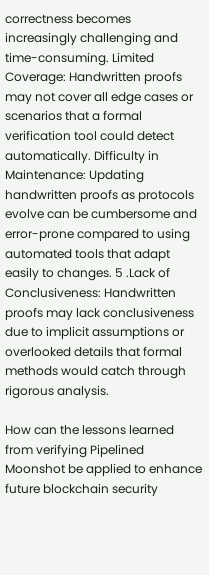correctness becomes increasingly challenging and time-consuming. Limited Coverage: Handwritten proofs may not cover all edge cases or scenarios that a formal verification tool could detect automatically. Difficulty in Maintenance: Updating handwritten proofs as protocols evolve can be cumbersome and error-prone compared to using automated tools that adapt easily to changes. 5 .Lack of Conclusiveness: Handwritten proofs may lack conclusiveness due to implicit assumptions or overlooked details that formal methods would catch through rigorous analysis.

How can the lessons learned from verifying Pipelined Moonshot be applied to enhance future blockchain security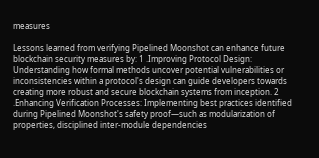measures

Lessons learned from verifying Pipelined Moonshot can enhance future blockchain security measures by: 1 .Improving Protocol Design: Understanding how formal methods uncover potential vulnerabilities or inconsistencies within a protocol's design can guide developers towards creating more robust and secure blockchain systems from inception. 2 .Enhancing Verification Processes: Implementing best practices identified during Pipelined Moonshot's safety proof—such as modularization of properties, disciplined inter-module dependencies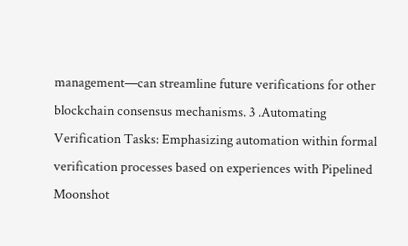management—can streamline future verifications for other blockchain consensus mechanisms. 3 .Automating Verification Tasks: Emphasizing automation within formal verification processes based on experiences with Pipelined Moonshot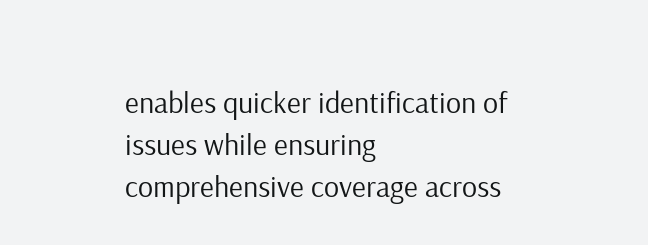enables quicker identification of issues while ensuring comprehensive coverage across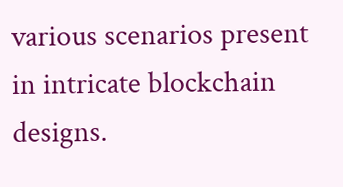various scenarios present in intricate blockchain designs.